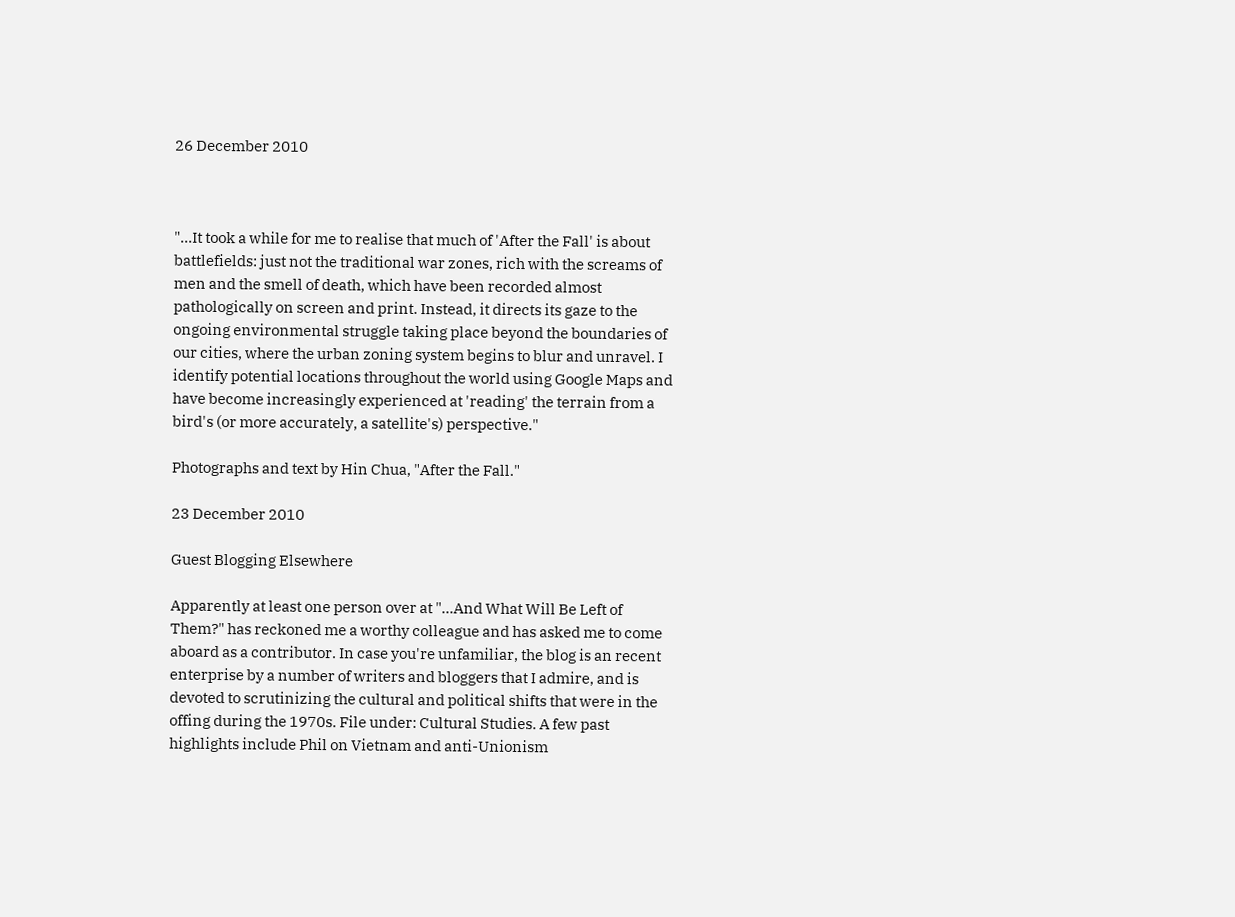26 December 2010



"...It took a while for me to realise that much of 'After the Fall' is about battlefields: just not the traditional war zones, rich with the screams of men and the smell of death, which have been recorded almost pathologically on screen and print. Instead, it directs its gaze to the ongoing environmental struggle taking place beyond the boundaries of our cities, where the urban zoning system begins to blur and unravel. I identify potential locations throughout the world using Google Maps and have become increasingly experienced at 'reading' the terrain from a bird's (or more accurately, a satellite's) perspective."

Photographs and text by Hin Chua, "After the Fall."

23 December 2010

Guest Blogging Elsewhere

Apparently at least one person over at "...And What Will Be Left of Them?" has reckoned me a worthy colleague and has asked me to come aboard as a contributor. In case you're unfamiliar, the blog is an recent enterprise by a number of writers and bloggers that I admire, and is devoted to scrutinizing the cultural and political shifts that were in the offing during the 1970s. File under: Cultural Studies. A few past highlights include Phil on Vietnam and anti-Unionism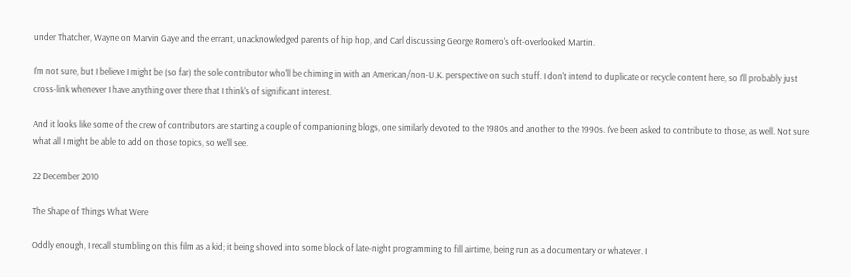under Thatcher, Wayne on Marvin Gaye and the errant, unacknowledged parents of hip hop, and Carl discussing George Romero's oft-overlooked Martin.

I'm not sure, but I believe I might be (so far) the sole contributor who'll be chiming in with an American/non-U.K. perspective on such stuff. I don't intend to duplicate or recycle content here, so I'll probably just cross-link whenever I have anything over there that I think's of significant interest.

And it looks like some of the crew of contributors are starting a couple of companioning blogs, one similarly devoted to the 1980s and another to the 1990s. I've been asked to contribute to those, as well. Not sure what all I might be able to add on those topics, so we'll see.

22 December 2010

The Shape of Things What Were

Oddly enough, I recall stumbling on this film as a kid; it being shoved into some block of late-night programming to fill airtime, being run as a documentary or whatever. I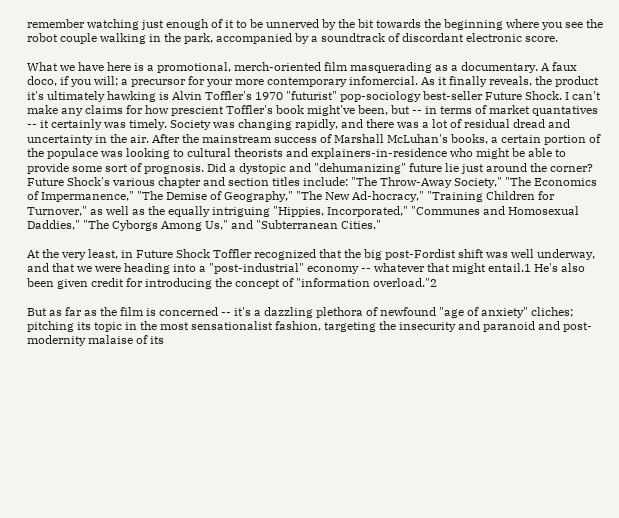remember watching just enough of it to be unnerved by the bit towards the beginning where you see the robot couple walking in the park, accompanied by a soundtrack of discordant electronic score.

What we have here is a promotional, merch-oriented film masquerading as a documentary. A faux doco, if you will; a precursor for your more contemporary infomercial. As it finally reveals, the product it's ultimately hawking is Alvin Toffler's 1970 "futurist" pop-sociology best-seller Future Shock. I can't make any claims for how prescient Toffler's book might've been, but -- in terms of market quantatives -- it certainly was timely. Society was changing rapidly, and there was a lot of residual dread and uncertainty in the air. After the mainstream success of Marshall McLuhan's books, a certain portion of the populace was looking to cultural theorists and explainers-in-residence who might be able to provide some sort of prognosis. Did a dystopic and "dehumanizing" future lie just around the corner? Future Shock's various chapter and section titles include: "The Throw-Away Society," "The Economics of Impermanence," "The Demise of Geography," "The New Ad-hocracy," "Training Children for Turnover," as well as the equally intriguing "Hippies, Incorporated," "Communes and Homosexual Daddies," "The Cyborgs Among Us," and "Subterranean Cities."

At the very least, in Future Shock Toffler recognized that the big post-Fordist shift was well underway, and that we were heading into a "post-industrial" economy -- whatever that might entail.1 He's also been given credit for introducing the concept of "information overload."2

But as far as the film is concerned -- it's a dazzling plethora of newfound "age of anxiety" cliches; pitching its topic in the most sensationalist fashion, targeting the insecurity and paranoid and post-modernity malaise of its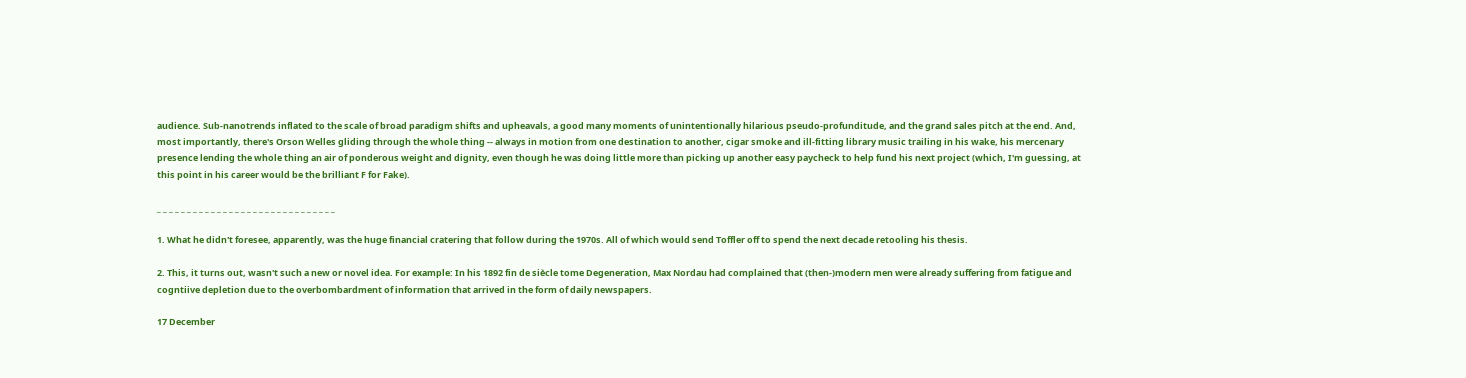audience. Sub-nanotrends inflated to the scale of broad paradigm shifts and upheavals, a good many moments of unintentionally hilarious pseudo-profunditude, and the grand sales pitch at the end. And, most importantly, there's Orson Welles gliding through the whole thing -- always in motion from one destination to another, cigar smoke and ill-fitting library music trailing in his wake, his mercenary presence lending the whole thing an air of ponderous weight and dignity, even though he was doing little more than picking up another easy paycheck to help fund his next project (which, I'm guessing, at this point in his career would be the brilliant F for Fake).

_ _ _ _ _ _ _ _ _ _ _ _ _ _ _ _ _ _ _ _ _ _ _ _ _ _ _ _ _ _

1. What he didn't foresee, apparently, was the huge financial cratering that follow during the 1970s. All of which would send Toffler off to spend the next decade retooling his thesis.

2. This, it turns out, wasn't such a new or novel idea. For example: In his 1892 fin de siècle tome Degeneration, Max Nordau had complained that (then-)modern men were already suffering from fatigue and cogntiive depletion due to the overbombardment of information that arrived in the form of daily newspapers.

17 December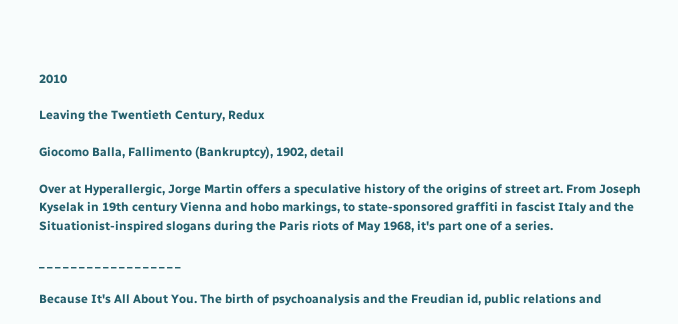2010

Leaving the Twentieth Century, Redux

Giocomo Balla, Fallimento (Bankruptcy), 1902, detail

Over at Hyperallergic, Jorge Martin offers a speculative history of the origins of street art. From Joseph Kyselak in 19th century Vienna and hobo markings, to state-sponsored graffiti in fascist Italy and the Situationist-inspired slogans during the Paris riots of May 1968, it's part one of a series.

_ _ _ _ _ _ _ _ _ _ _ _ _ _ _ _ _ _

Because It's All About You. The birth of psychoanalysis and the Freudian id, public relations and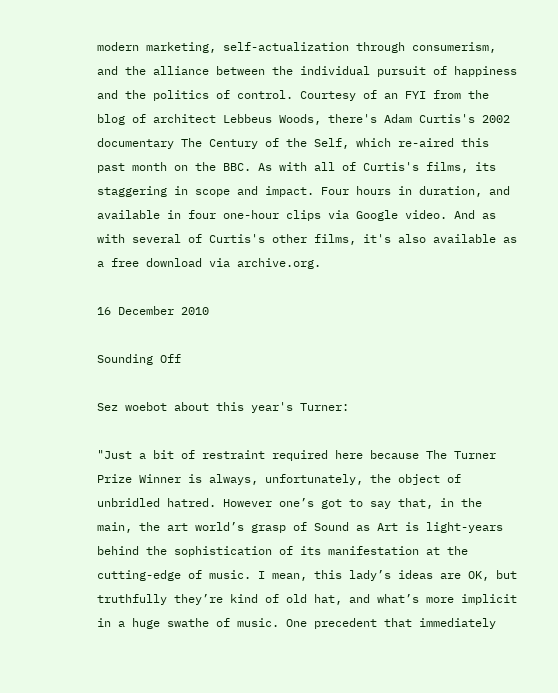modern marketing, self-actualization through consumerism, and the alliance between the individual pursuit of happiness and the politics of control. Courtesy of an FYI from the blog of architect Lebbeus Woods, there's Adam Curtis's 2002 documentary The Century of the Self, which re-aired this past month on the BBC. As with all of Curtis's films, its staggering in scope and impact. Four hours in duration, and available in four one-hour clips via Google video. And as with several of Curtis's other films, it's also available as a free download via archive.org.

16 December 2010

Sounding Off

Sez woebot about this year's Turner:

"Just a bit of restraint required here because The Turner Prize Winner is always, unfortunately, the object of unbridled hatred. However one’s got to say that, in the main, the art world’s grasp of Sound as Art is light-years behind the sophistication of its manifestation at the cutting-edge of music. I mean, this lady’s ideas are OK, but truthfully they’re kind of old hat, and what’s more implicit in a huge swathe of music. One precedent that immediately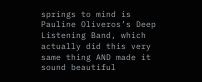springs to mind is Pauline Oliveros’s Deep Listening Band, which actually did this very same thing AND made it sound beautiful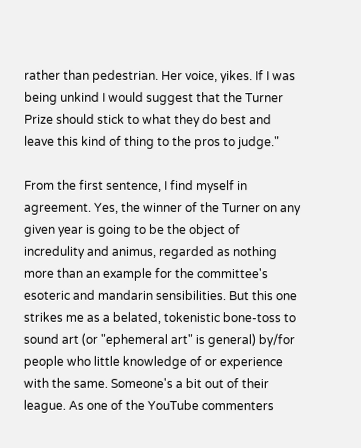rather than pedestrian. Her voice, yikes. If I was being unkind I would suggest that the Turner Prize should stick to what they do best and leave this kind of thing to the pros to judge."

From the first sentence, I find myself in agreement. Yes, the winner of the Turner on any given year is going to be the object of incredulity and animus, regarded as nothing more than an example for the committee's esoteric and mandarin sensibilities. But this one strikes me as a belated, tokenistic bone-toss to sound art (or "ephemeral art" is general) by/for people who little knowledge of or experience with the same. Someone's a bit out of their league. As one of the YouTube commenters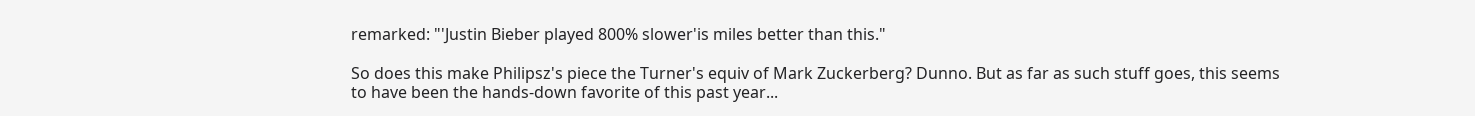remarked: "'Justin Bieber played 800% slower'is miles better than this."

So does this make Philipsz's piece the Turner's equiv of Mark Zuckerberg? Dunno. But as far as such stuff goes, this seems to have been the hands-down favorite of this past year...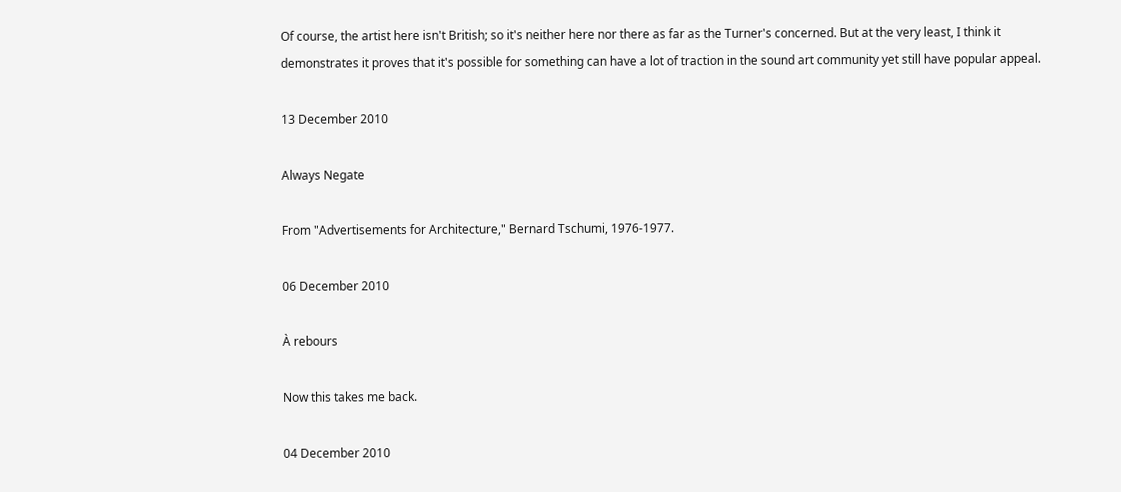Of course, the artist here isn't British; so it's neither here nor there as far as the Turner's concerned. But at the very least, I think it demonstrates it proves that it's possible for something can have a lot of traction in the sound art community yet still have popular appeal.

13 December 2010

Always Negate

From "Advertisements for Architecture," Bernard Tschumi, 1976-1977.

06 December 2010

À rebours

Now this takes me back.

04 December 2010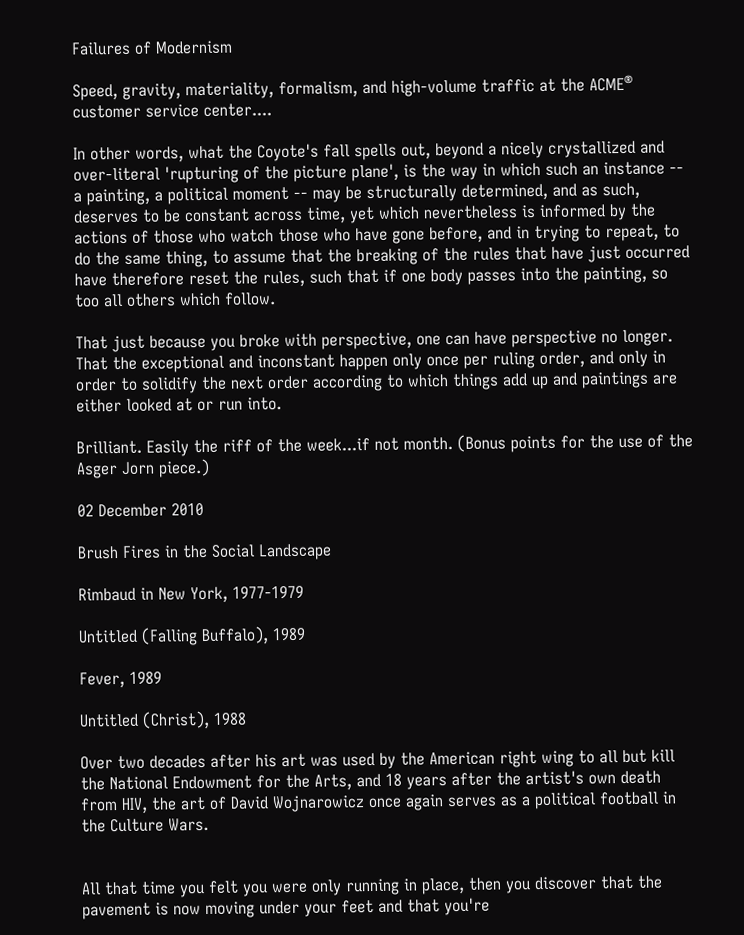Failures of Modernism

Speed, gravity, materiality, formalism, and high-volume traffic at the ACME® customer service center....

In other words, what the Coyote's fall spells out, beyond a nicely crystallized and over-literal 'rupturing of the picture plane', is the way in which such an instance -- a painting, a political moment -- may be structurally determined, and as such, deserves to be constant across time, yet which nevertheless is informed by the actions of those who watch those who have gone before, and in trying to repeat, to do the same thing, to assume that the breaking of the rules that have just occurred have therefore reset the rules, such that if one body passes into the painting, so too all others which follow.

That just because you broke with perspective, one can have perspective no longer. That the exceptional and inconstant happen only once per ruling order, and only in order to solidify the next order according to which things add up and paintings are either looked at or run into.

Brilliant. Easily the riff of the week...if not month. (Bonus points for the use of the Asger Jorn piece.)

02 December 2010

Brush Fires in the Social Landscape

Rimbaud in New York, 1977-1979

Untitled (Falling Buffalo), 1989

Fever, 1989

Untitled (Christ), 1988

Over two decades after his art was used by the American right wing to all but kill the National Endowment for the Arts, and 18 years after the artist's own death from HIV, the art of David Wojnarowicz once again serves as a political football in the Culture Wars.


All that time you felt you were only running in place, then you discover that the pavement is now moving under your feet and that you're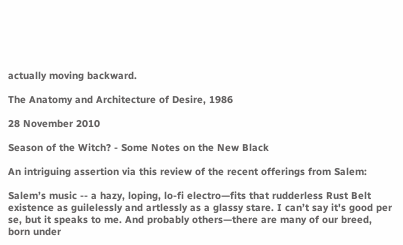actually moving backward.

The Anatomy and Architecture of Desire, 1986

28 November 2010

Season of the Witch? - Some Notes on the New Black

An intriguing assertion via this review of the recent offerings from Salem:

Salem’s music -- a hazy, loping, lo-fi electro—fits that rudderless Rust Belt existence as guilelessly and artlessly as a glassy stare. I can’t say it's good per se, but it speaks to me. And probably others—there are many of our breed, born under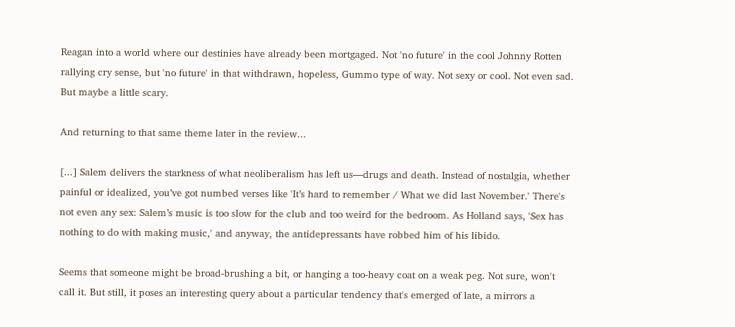Reagan into a world where our destinies have already been mortgaged. Not 'no future' in the cool Johnny Rotten rallying cry sense, but 'no future' in that withdrawn, hopeless, Gummo type of way. Not sexy or cool. Not even sad. But maybe a little scary.

And returning to that same theme later in the review...

[...] Salem delivers the starkness of what neoliberalism has left us—drugs and death. Instead of nostalgia, whether painful or idealized, you’ve got numbed verses like 'It’s hard to remember / What we did last November.' There's not even any sex: Salem’s music is too slow for the club and too weird for the bedroom. As Holland says, 'Sex has nothing to do with making music,' and anyway, the antidepressants have robbed him of his libido.

Seems that someone might be broad-brushing a bit, or hanging a too-heavy coat on a weak peg. Not sure, won't call it. But still, it poses an interesting query about a particular tendency that's emerged of late, a mirrors a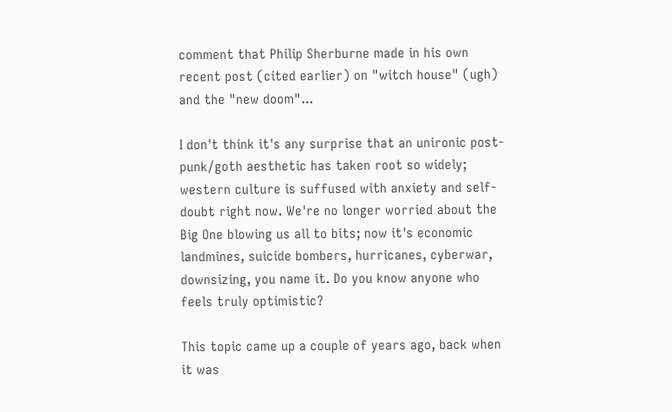comment that Philip Sherburne made in his own recent post (cited earlier) on "witch house" (ugh) and the "new doom"...

I don't think it's any surprise that an unironic post-punk/goth aesthetic has taken root so widely; western culture is suffused with anxiety and self-doubt right now. We're no longer worried about the Big One blowing us all to bits; now it's economic landmines, suicide bombers, hurricanes, cyberwar, downsizing, you name it. Do you know anyone who feels truly optimistic?

This topic came up a couple of years ago, back when it was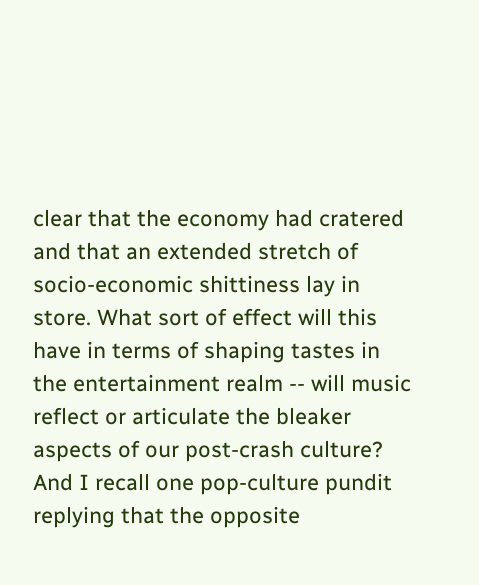clear that the economy had cratered and that an extended stretch of socio-economic shittiness lay in store. What sort of effect will this have in terms of shaping tastes in the entertainment realm -- will music reflect or articulate the bleaker aspects of our post-crash culture? And I recall one pop-culture pundit replying that the opposite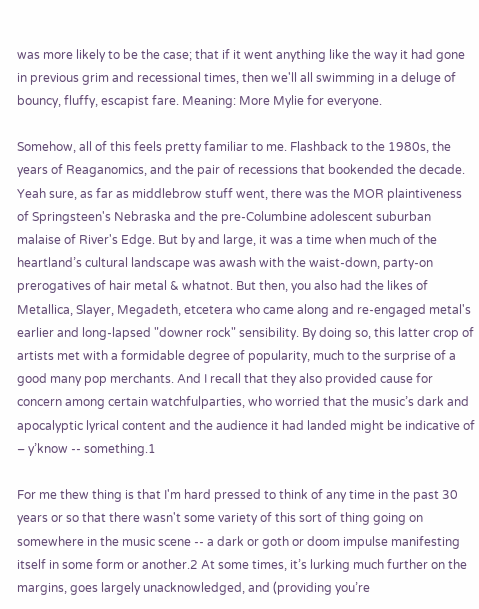was more likely to be the case; that if it went anything like the way it had gone in previous grim and recessional times, then we'll all swimming in a deluge of bouncy, fluffy, escapist fare. Meaning: More Mylie for everyone.

Somehow, all of this feels pretty familiar to me. Flashback to the 1980s, the years of Reaganomics, and the pair of recessions that bookended the decade. Yeah sure, as far as middlebrow stuff went, there was the MOR plaintiveness of Springsteen's Nebraska and the pre-Columbine adolescent suburban malaise of River's Edge. But by and large, it was a time when much of the heartland’s cultural landscape was awash with the waist-down, party-on prerogatives of hair metal & whatnot. But then, you also had the likes of Metallica, Slayer, Megadeth, etcetera who came along and re-engaged metal's earlier and long-lapsed "downer rock" sensibility. By doing so, this latter crop of artists met with a formidable degree of popularity, much to the surprise of a good many pop merchants. And I recall that they also provided cause for concern among certain watchfulparties, who worried that the music’s dark and apocalyptic lyrical content and the audience it had landed might be indicative of – y’know -- something.1

For me thew thing is that I'm hard pressed to think of any time in the past 30 years or so that there wasn't some variety of this sort of thing going on somewhere in the music scene -- a dark or goth or doom impulse manifesting itself in some form or another.2 At some times, it’s lurking much further on the margins, goes largely unacknowledged, and (providing you’re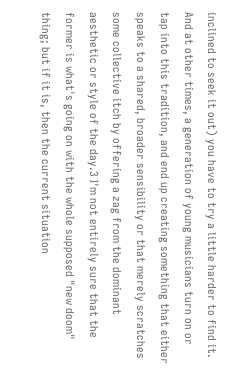inclined to seek it out) you have to try a little harder to find it. And at other times, a generation of young musicians turn on or tap into this tradition, and end up creating something that either speaks to a shared, broader sensibility or that merely scratches some collective itch by offering a zag from the dominant aesthetic or style of the day.3 I'm not entirely sure that the former is what's going on with the whole supposed "new doom" thing; but if it is, then the current situation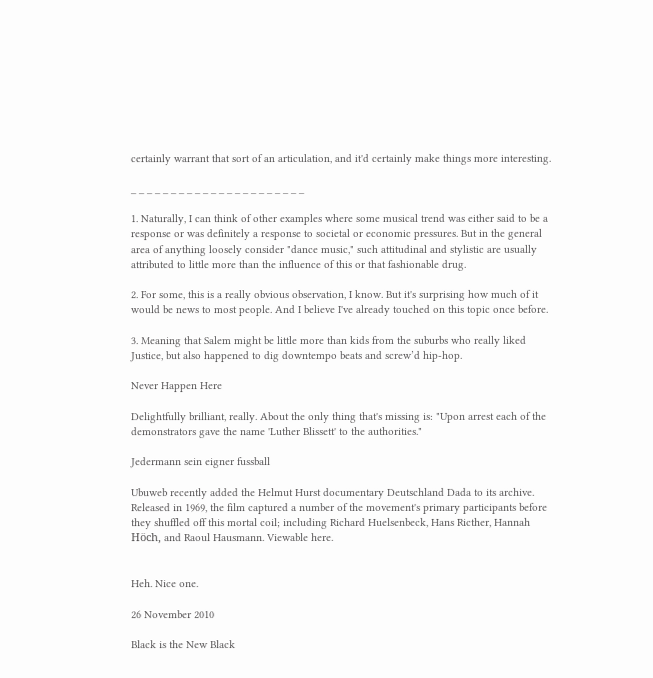certainly warrant that sort of an articulation, and it'd certainly make things more interesting.

_ _ _ _ _ _ _ _ _ _ _ _ _ _ _ _ _ _ _ _ _ _

1. Naturally, I can think of other examples where some musical trend was either said to be a response or was definitely a response to societal or economic pressures. But in the general area of anything loosely consider "dance music," such attitudinal and stylistic are usually attributed to little more than the influence of this or that fashionable drug.

2. For some, this is a really obvious observation, I know. But it's surprising how much of it would be news to most people. And I believe I've already touched on this topic once before.

3. Meaning that Salem might be little more than kids from the suburbs who really liked Justice, but also happened to dig downtempo beats and screw’d hip-hop.

Never Happen Here

Delightfully brilliant, really. About the only thing that's missing is: "Upon arrest each of the demonstrators gave the name 'Luther Blissett' to the authorities."

Jedermann sein eigner fussball

Ubuweb recently added the Helmut Hurst documentary Deutschland Dada to its archive. Released in 1969, the film captured a number of the movement's primary participants before they shuffled off this mortal coil; including Richard Huelsenbeck, Hans Ricther, Hannah Höch, and Raoul Hausmann. Viewable here.


Heh. Nice one.

26 November 2010

Black is the New Black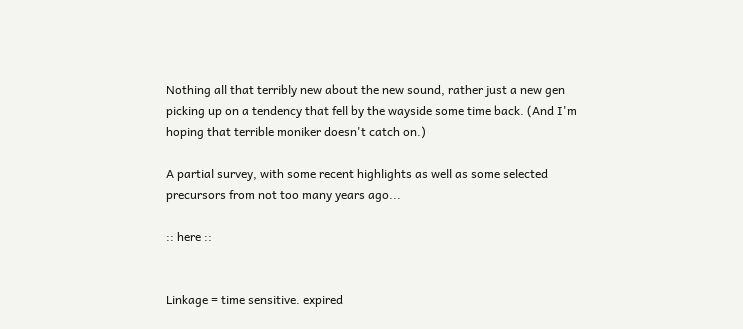Nothing all that terribly new about the new sound, rather just a new gen picking up on a tendency that fell by the wayside some time back. (And I'm hoping that terrible moniker doesn't catch on.)

A partial survey, with some recent highlights as well as some selected precursors from not too many years ago...

:: here ::


Linkage = time sensitive. expired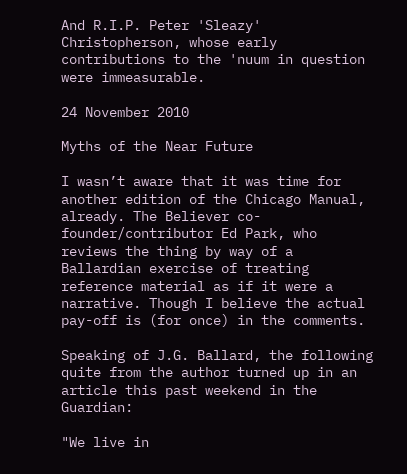And R.I.P. Peter 'Sleazy' Christopherson, whose early contributions to the 'nuum in question were immeasurable.

24 November 2010

Myths of the Near Future

I wasn’t aware that it was time for another edition of the Chicago Manual, already. The Believer co-founder/contributor Ed Park, who reviews the thing by way of a Ballardian exercise of treating reference material as if it were a narrative. Though I believe the actual pay-off is (for once) in the comments.

Speaking of J.G. Ballard, the following quite from the author turned up in an article this past weekend in the Guardian:

"We live in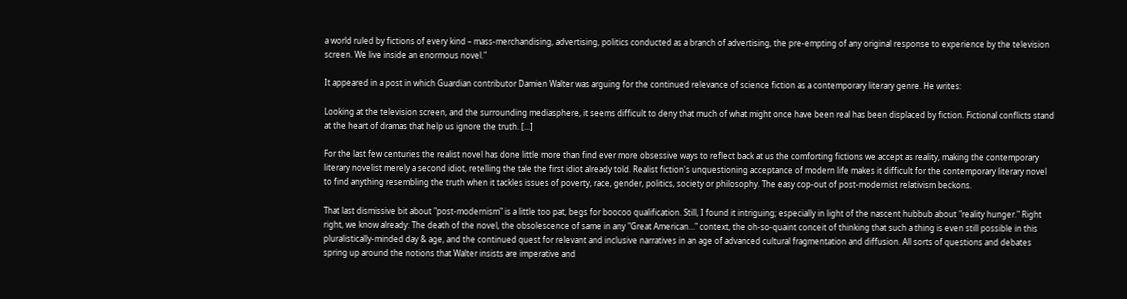a world ruled by fictions of every kind – mass-merchandising, advertising, politics conducted as a branch of advertising, the pre-empting of any original response to experience by the television screen. We live inside an enormous novel."

It appeared in a post in which Guardian contributor Damien Walter was arguing for the continued relevance of science fiction as a contemporary literary genre. He writes:

Looking at the television screen, and the surrounding mediasphere, it seems difficult to deny that much of what might once have been real has been displaced by fiction. Fictional conflicts stand at the heart of dramas that help us ignore the truth. [...]

For the last few centuries the realist novel has done little more than find ever more obsessive ways to reflect back at us the comforting fictions we accept as reality, making the contemporary literary novelist merely a second idiot, retelling the tale the first idiot already told. Realist fiction's unquestioning acceptance of modern life makes it difficult for the contemporary literary novel to find anything resembling the truth when it tackles issues of poverty, race, gender, politics, society or philosophy. The easy cop-out of post-modernist relativism beckons.

That last dismissive bit about "post-modernism" is a little too pat, begs for boocoo qualification. Still, I found it intriguing; especially in light of the nascent hubbub about "reality hunger." Right right, we know already: The death of the novel, the obsolescence of same in any "Great American…" context, the oh-so-quaint conceit of thinking that such a thing is even still possible in this pluralistically-minded day & age, and the continued quest for relevant and inclusive narratives in an age of advanced cultural fragmentation and diffusion. All sorts of questions and debates spring up around the notions that Walter insists are imperative and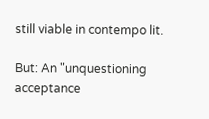still viable in contempo lit.

But: An "unquestioning acceptance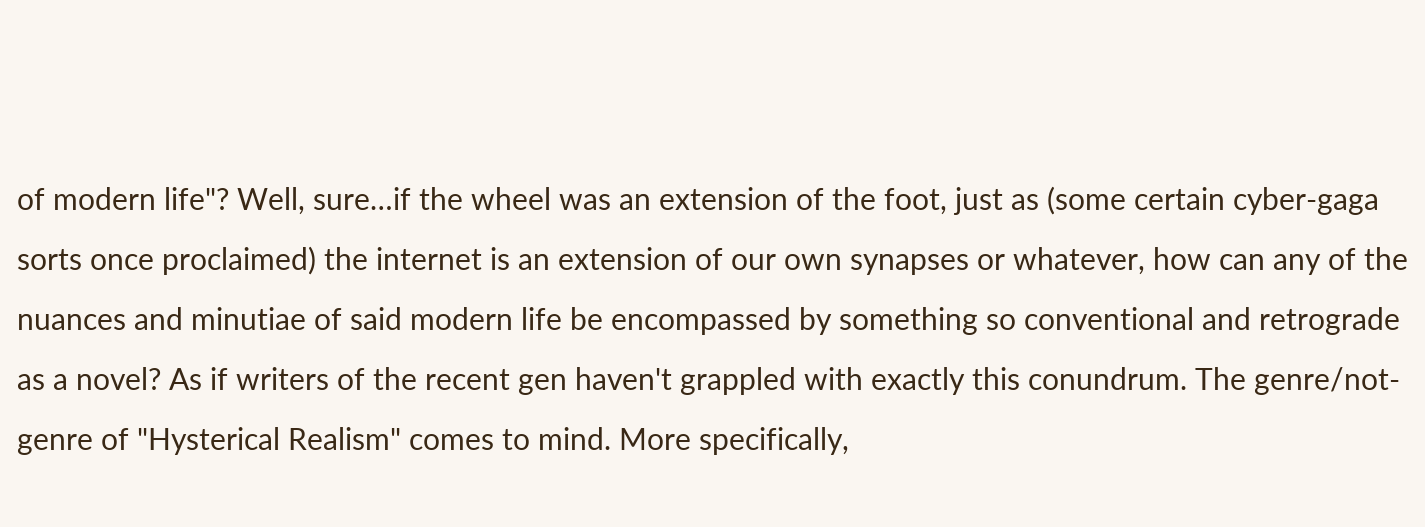of modern life"? Well, sure…if the wheel was an extension of the foot, just as (some certain cyber-gaga sorts once proclaimed) the internet is an extension of our own synapses or whatever, how can any of the nuances and minutiae of said modern life be encompassed by something so conventional and retrograde as a novel? As if writers of the recent gen haven't grappled with exactly this conundrum. The genre/not-genre of "Hysterical Realism" comes to mind. More specifically,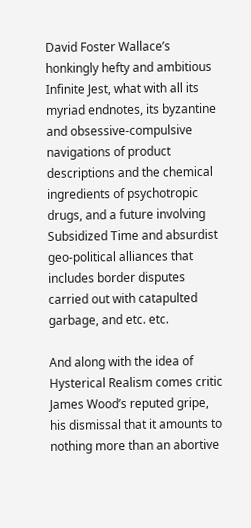David Foster Wallace’s honkingly hefty and ambitious Infinite Jest, what with all its myriad endnotes, its byzantine and obsessive-compulsive navigations of product descriptions and the chemical ingredients of psychotropic drugs, and a future involving Subsidized Time and absurdist geo-political alliances that includes border disputes carried out with catapulted garbage, and etc. etc.

And along with the idea of Hysterical Realism comes critic James Wood’s reputed gripe, his dismissal that it amounts to nothing more than an abortive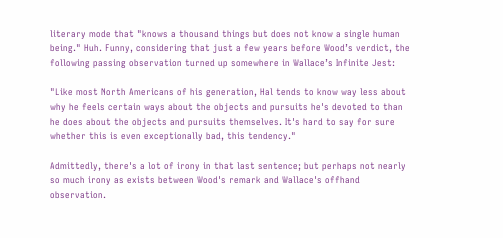literary mode that "knows a thousand things but does not know a single human being." Huh. Funny, considering that just a few years before Wood’s verdict, the following passing observation turned up somewhere in Wallace’s Infinite Jest:

"Like most North Americans of his generation, Hal tends to know way less about why he feels certain ways about the objects and pursuits he's devoted to than he does about the objects and pursuits themselves. It's hard to say for sure whether this is even exceptionally bad, this tendency."

Admittedly, there's a lot of irony in that last sentence; but perhaps not nearly so much irony as exists between Wood's remark and Wallace's offhand observation.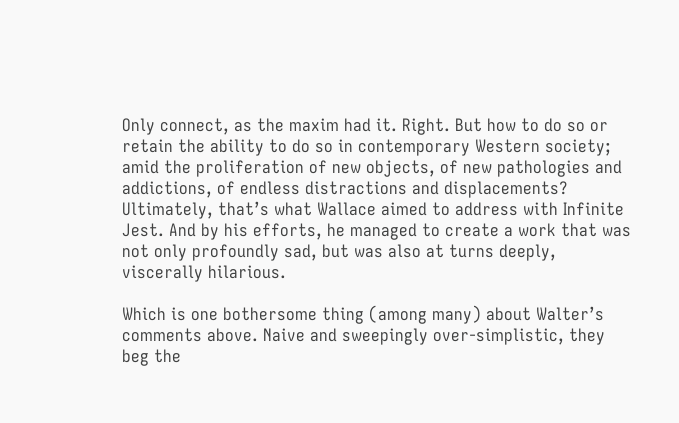Only connect, as the maxim had it. Right. But how to do so or retain the ability to do so in contemporary Western society; amid the proliferation of new objects, of new pathologies and addictions, of endless distractions and displacements? Ultimately, that’s what Wallace aimed to address with Infinite Jest. And by his efforts, he managed to create a work that was not only profoundly sad, but was also at turns deeply, viscerally hilarious.

Which is one bothersome thing (among many) about Walter’s comments above. Naive and sweepingly over-simplistic, they beg the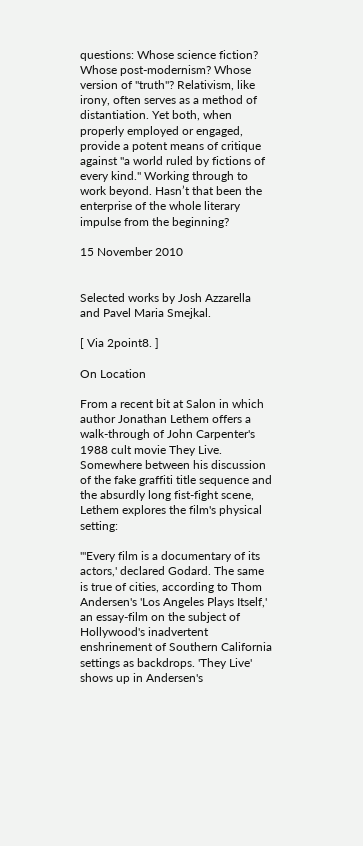questions: Whose science fiction? Whose post-modernism? Whose version of "truth"? Relativism, like irony, often serves as a method of distantiation. Yet both, when properly employed or engaged, provide a potent means of critique against "a world ruled by fictions of every kind." Working through to work beyond. Hasn’t that been the enterprise of the whole literary impulse from the beginning?

15 November 2010


Selected works by Josh Azzarella and Pavel Maria Smejkal.

[ Via 2point8. ]

On Location

From a recent bit at Salon in which author Jonathan Lethem offers a walk-through of John Carpenter's 1988 cult movie They Live. Somewhere between his discussion of the fake graffiti title sequence and the absurdly long fist-fight scene, Lethem explores the film's physical setting:

"'Every film is a documentary of its actors,' declared Godard. The same is true of cities, according to Thom Andersen's 'Los Angeles Plays Itself,' an essay-film on the subject of Hollywood's inadvertent enshrinement of Southern California settings as backdrops. 'They Live' shows up in Andersen's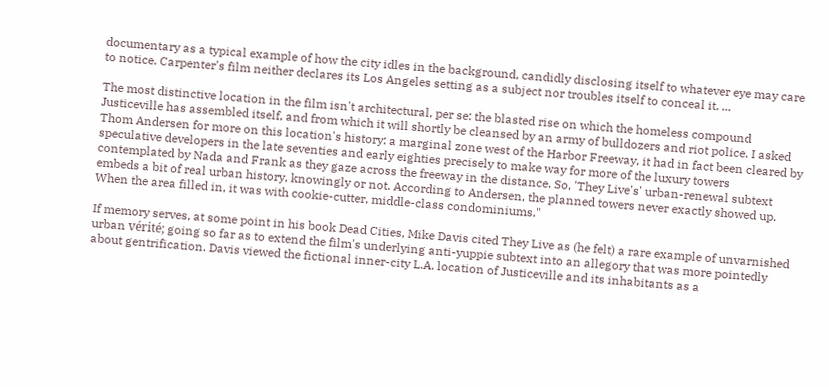documentary as a typical example of how the city idles in the background, candidly disclosing itself to whatever eye may care to notice. Carpenter's film neither declares its Los Angeles setting as a subject nor troubles itself to conceal it. ...

The most distinctive location in the film isn't architectural, per se: the blasted rise on which the homeless compound Justiceville has assembled itself, and from which it will shortly be cleansed by an army of bulldozers and riot police. I asked Thom Andersen for more on this location's history: a marginal zone west of the Harbor Freeway, it had in fact been cleared by speculative developers in the late seventies and early eighties precisely to make way for more of the luxury towers contemplated by Nada and Frank as they gaze across the freeway in the distance. So, 'They Live's' urban-renewal subtext embeds a bit of real urban history, knowingly or not. According to Andersen, the planned towers never exactly showed up. When the area filled in, it was with cookie-cutter, middle-class condominiums."

If memory serves, at some point in his book Dead Cities, Mike Davis cited They Live as (he felt) a rare example of unvarnished urban vérité; going so far as to extend the film's underlying anti-yuppie subtext into an allegory that was more pointedly about gentrification. Davis viewed the fictional inner-city L.A. location of Justiceville and its inhabitants as a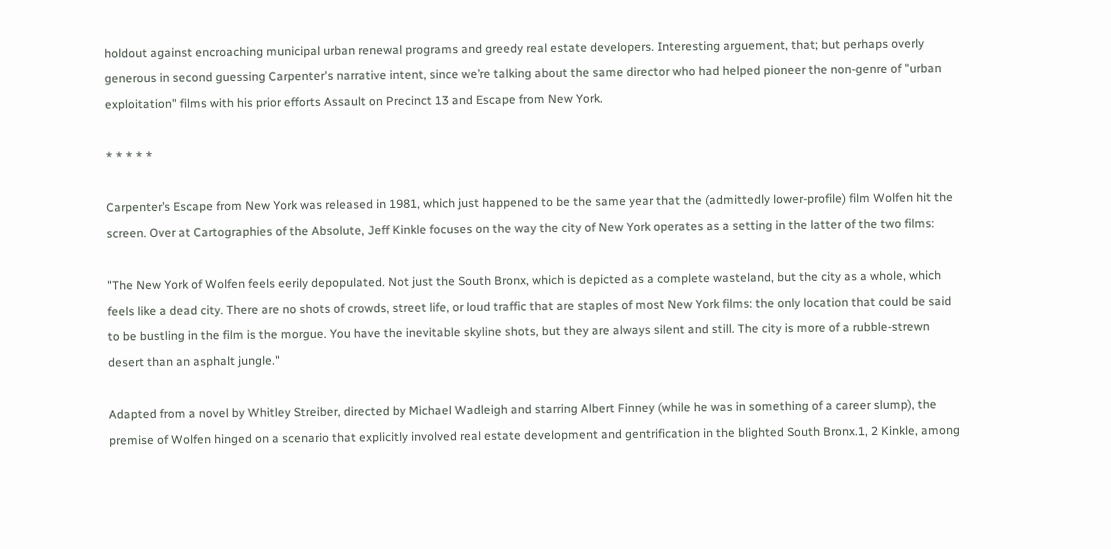holdout against encroaching municipal urban renewal programs and greedy real estate developers. Interesting arguement, that; but perhaps overly generous in second guessing Carpenter's narrative intent, since we’re talking about the same director who had helped pioneer the non-genre of "urban exploitation" films with his prior efforts Assault on Precinct 13 and Escape from New York.

* * * * *

Carpenter’s Escape from New York was released in 1981, which just happened to be the same year that the (admittedly lower-profile) film Wolfen hit the screen. Over at Cartographies of the Absolute, Jeff Kinkle focuses on the way the city of New York operates as a setting in the latter of the two films:

"The New York of Wolfen feels eerily depopulated. Not just the South Bronx, which is depicted as a complete wasteland, but the city as a whole, which feels like a dead city. There are no shots of crowds, street life, or loud traffic that are staples of most New York films: the only location that could be said to be bustling in the film is the morgue. You have the inevitable skyline shots, but they are always silent and still. The city is more of a rubble-strewn desert than an asphalt jungle."

Adapted from a novel by Whitley Streiber, directed by Michael Wadleigh and starring Albert Finney (while he was in something of a career slump), the premise of Wolfen hinged on a scenario that explicitly involved real estate development and gentrification in the blighted South Bronx.1, 2 Kinkle, among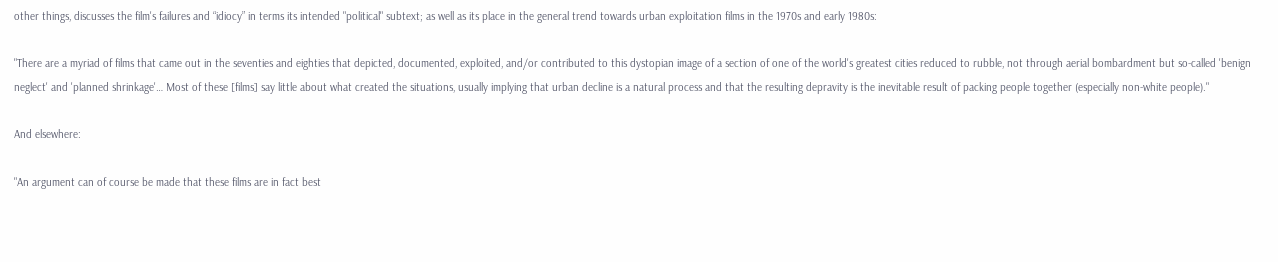other things, discusses the film's failures and “idiocy” in terms its intended "political" subtext; as well as its place in the general trend towards urban exploitation films in the 1970s and early 1980s:

"There are a myriad of films that came out in the seventies and eighties that depicted, documented, exploited, and/or contributed to this dystopian image of a section of one of the world's greatest cities reduced to rubble, not through aerial bombardment but so-called 'benign neglect' and 'planned shrinkage'… Most of these [films] say little about what created the situations, usually implying that urban decline is a natural process and that the resulting depravity is the inevitable result of packing people together (especially non-white people)."

And elsewhere:

"An argument can of course be made that these films are in fact best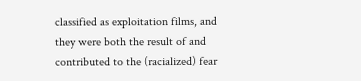classified as exploitation films, and they were both the result of and contributed to the (racialized) fear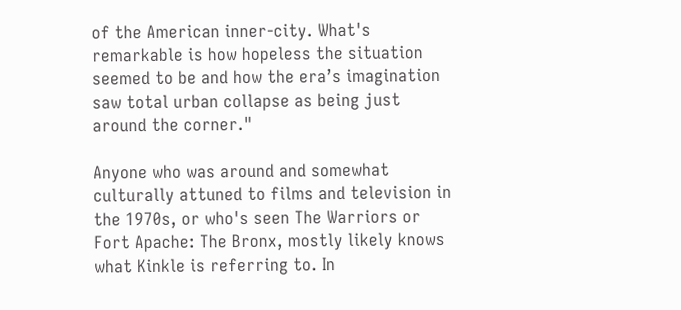of the American inner-city. What's remarkable is how hopeless the situation seemed to be and how the era’s imagination saw total urban collapse as being just around the corner."

Anyone who was around and somewhat culturally attuned to films and television in the 1970s, or who's seen The Warriors or Fort Apache: The Bronx, mostly likely knows what Kinkle is referring to. In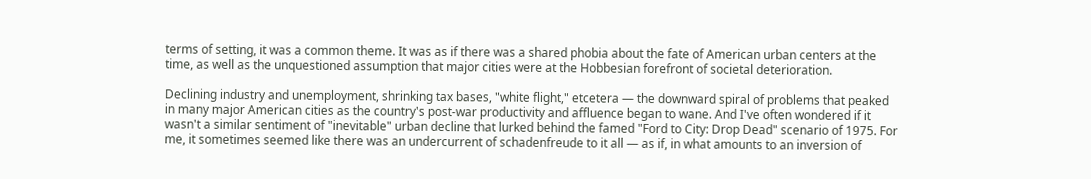terms of setting, it was a common theme. It was as if there was a shared phobia about the fate of American urban centers at the time, as well as the unquestioned assumption that major cities were at the Hobbesian forefront of societal deterioration.

Declining industry and unemployment, shrinking tax bases, "white flight," etcetera — the downward spiral of problems that peaked in many major American cities as the country's post-war productivity and affluence began to wane. And I've often wondered if it wasn't a similar sentiment of "inevitable" urban decline that lurked behind the famed "Ford to City: Drop Dead" scenario of 1975. For me, it sometimes seemed like there was an undercurrent of schadenfreude to it all — as if, in what amounts to an inversion of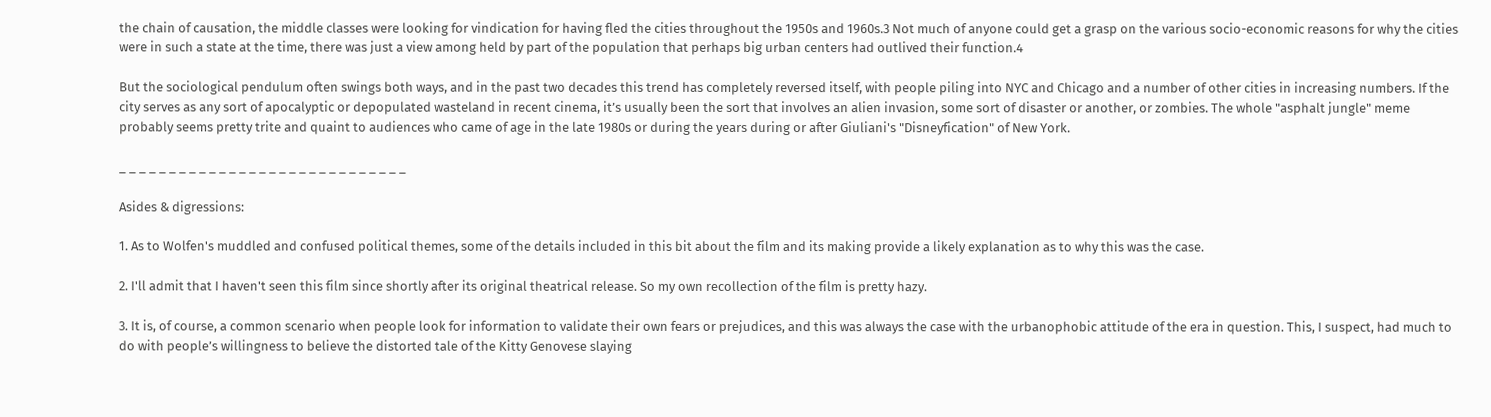the chain of causation, the middle classes were looking for vindication for having fled the cities throughout the 1950s and 1960s.3 Not much of anyone could get a grasp on the various socio-economic reasons for why the cities were in such a state at the time, there was just a view among held by part of the population that perhaps big urban centers had outlived their function.4

But the sociological pendulum often swings both ways, and in the past two decades this trend has completely reversed itself, with people piling into NYC and Chicago and a number of other cities in increasing numbers. If the city serves as any sort of apocalyptic or depopulated wasteland in recent cinema, it’s usually been the sort that involves an alien invasion, some sort of disaster or another, or zombies. The whole "asphalt jungle" meme probably seems pretty trite and quaint to audiences who came of age in the late 1980s or during the years during or after Giuliani's "Disneyfication" of New York.

_ _ _ _ _ _ _ _ _ _ _ _ _ _ _ _ _ _ _ _ _ _ _ _ _ _ _ _ _

Asides & digressions:

1. As to Wolfen's muddled and confused political themes, some of the details included in this bit about the film and its making provide a likely explanation as to why this was the case.

2. I'll admit that I haven't seen this film since shortly after its original theatrical release. So my own recollection of the film is pretty hazy.

3. It is, of course, a common scenario when people look for information to validate their own fears or prejudices, and this was always the case with the urbanophobic attitude of the era in question. This, I suspect, had much to do with people’s willingness to believe the distorted tale of the Kitty Genovese slaying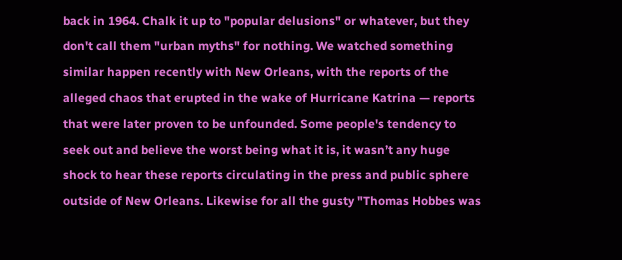back in 1964. Chalk it up to "popular delusions" or whatever, but they don't call them "urban myths" for nothing. We watched something similar happen recently with New Orleans, with the reports of the alleged chaos that erupted in the wake of Hurricane Katrina — reports that were later proven to be unfounded. Some people's tendency to seek out and believe the worst being what it is, it wasn’t any huge shock to hear these reports circulating in the press and public sphere outside of New Orleans. Likewise for all the gusty "Thomas Hobbes was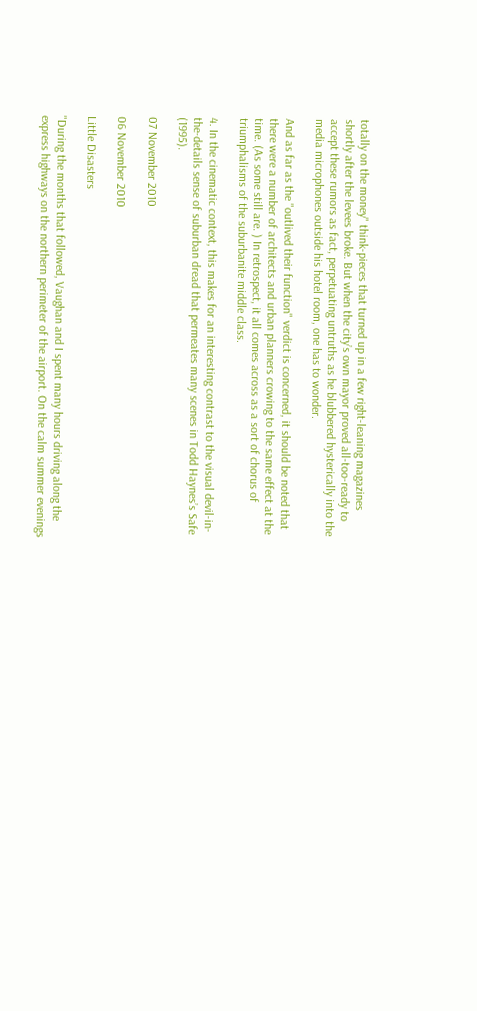totally on the money" think-pieces that turned up in a few right-leaning magazines shortly after the levees broke. But when the city’s own mayor proved all-too-ready to accept these rumors as fact, perpetuating untruths as he blubbered hysterically into the media microphones outside his hotel room, one has to wonder.

And as far as the "outlived their function" verdict is concerned, it should be noted that there were a number of architects and urban planners crowing to the same effect at the time. (As some still are. ) In retrospect, it all comes across as a sort of chorus of triumphalisms of the suburbanite middle class.

4. In the cinematic context, this makes for an interesting contrast to the visual devil-in-the-details sense of suburban dread that permeates many scenes in Todd Haynes’s Safe (1995).

07 November 2010

06 November 2010

Little Disasters

"During the months that followed, Vaughan and I spent many hours driving along the express highways on the northern perimeter of the airport. On the calm summer evenings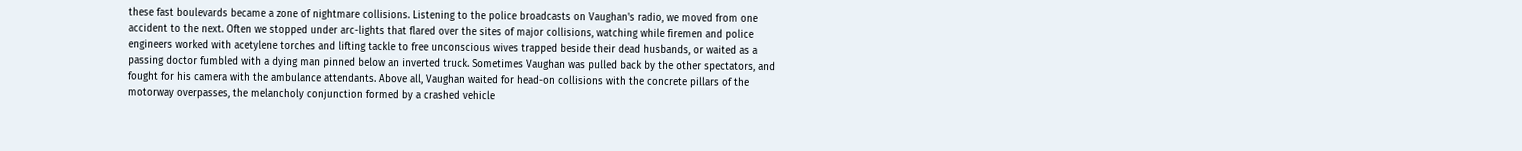these fast boulevards became a zone of nightmare collisions. Listening to the police broadcasts on Vaughan's radio, we moved from one accident to the next. Often we stopped under arc-lights that flared over the sites of major collisions, watching while firemen and police engineers worked with acetylene torches and lifting tackle to free unconscious wives trapped beside their dead husbands, or waited as a passing doctor fumbled with a dying man pinned below an inverted truck. Sometimes Vaughan was pulled back by the other spectators, and fought for his camera with the ambulance attendants. Above all, Vaughan waited for head-on collisions with the concrete pillars of the motorway overpasses, the melancholy conjunction formed by a crashed vehicle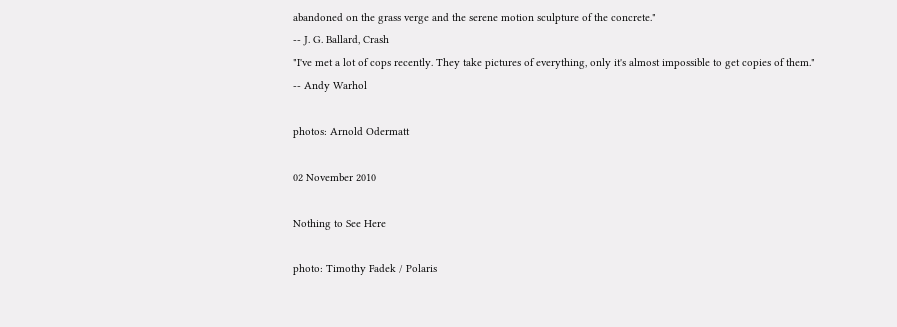abandoned on the grass verge and the serene motion sculpture of the concrete."
-- J. G. Ballard, Crash
"I've met a lot of cops recently. They take pictures of everything, only it's almost impossible to get copies of them."
-- Andy Warhol

photos: Arnold Odermatt

02 November 2010

Nothing to See Here

photo: Timothy Fadek / Polaris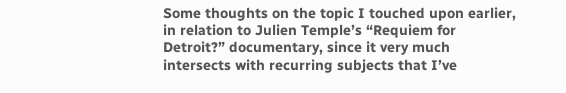Some thoughts on the topic I touched upon earlier, in relation to Julien Temple’s “Requiem for Detroit?” documentary, since it very much intersects with recurring subjects that I’ve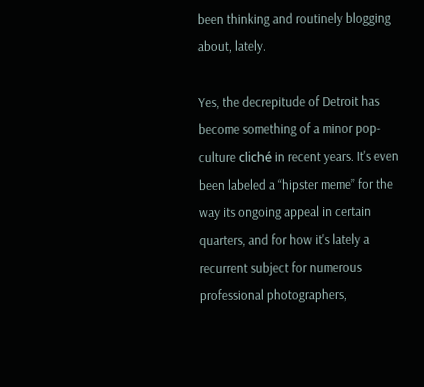been thinking and routinely blogging about, lately.

Yes, the decrepitude of Detroit has become something of a minor pop-culture cliché in recent years. It's even been labeled a “hipster meme” for the way its ongoing appeal in certain quarters, and for how it's lately a recurrent subject for numerous professional photographers,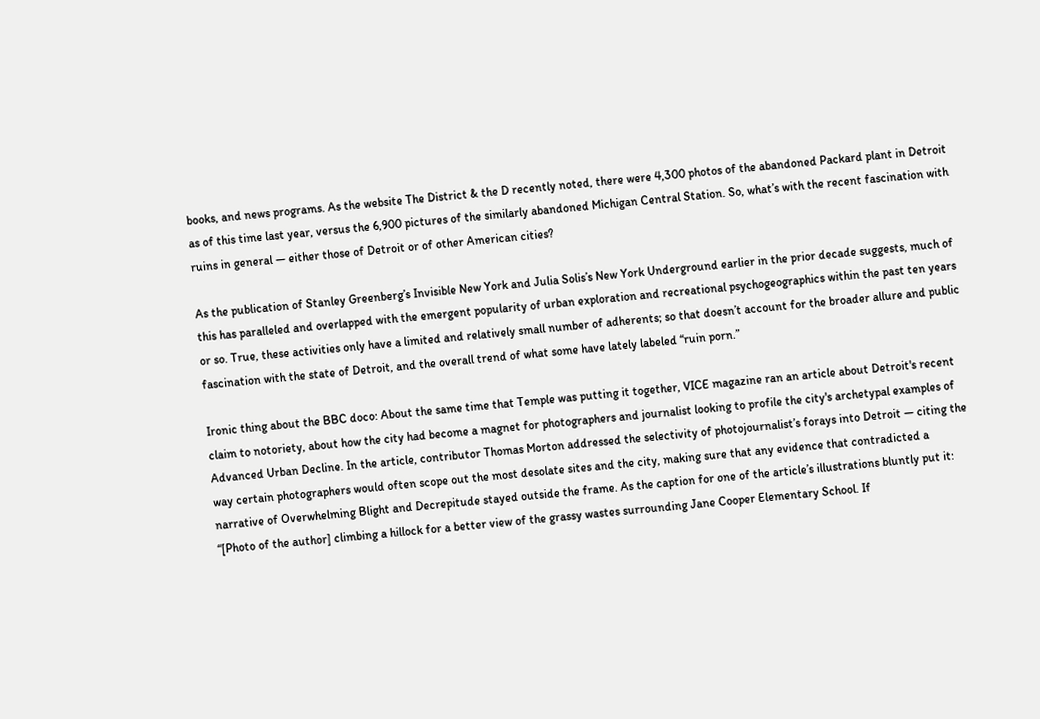books, and news programs. As the website The District & the D recently noted, there were 4,300 photos of the abandoned Packard plant in Detroit as of this time last year, versus the 6,900 pictures of the similarly abandoned Michigan Central Station. So, what’s with the recent fascination with ruins in general — either those of Detroit or of other American cities?

As the publication of Stanley Greenberg’s Invisible New York and Julia Solis’s New York Underground earlier in the prior decade suggests, much of this has paralleled and overlapped with the emergent popularity of urban exploration and recreational psychogeographics within the past ten years or so. True, these activities only have a limited and relatively small number of adherents; so that doesn’t account for the broader allure and public fascination with the state of Detroit, and the overall trend of what some have lately labeled “ruin porn.”

Ironic thing about the BBC doco: About the same time that Temple was putting it together, VICE magazine ran an article about Detroit's recent claim to notoriety, about how the city had become a magnet for photographers and journalist looking to profile the city's archetypal examples of Advanced Urban Decline. In the article, contributor Thomas Morton addressed the selectivity of photojournalist’s forays into Detroit — citing the way certain photographers would often scope out the most desolate sites and the city, making sure that any evidence that contradicted a narrative of Overwhelming Blight and Decrepitude stayed outside the frame. As the caption for one of the article’s illustrations bluntly put it: “[Photo of the author] climbing a hillock for a better view of the grassy wastes surrounding Jane Cooper Elementary School. If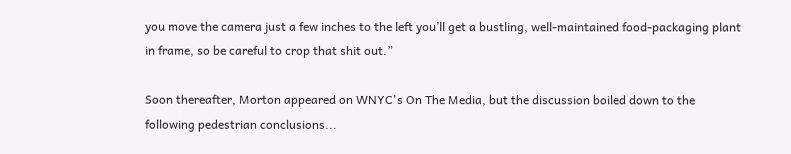you move the camera just a few inches to the left you’ll get a bustling, well-maintained food-packaging plant in frame, so be careful to crop that shit out.”

Soon thereafter, Morton appeared on WNYC's On The Media, but the discussion boiled down to the following pedestrian conclusions...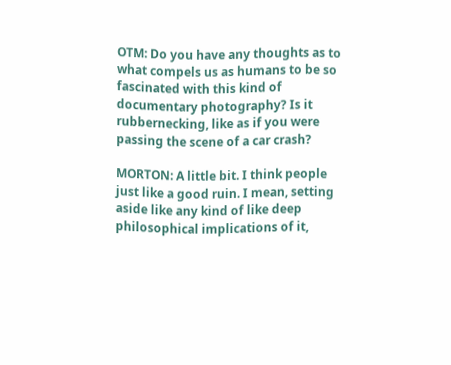OTM: Do you have any thoughts as to what compels us as humans to be so fascinated with this kind of documentary photography? Is it rubbernecking, like as if you were passing the scene of a car crash?

MORTON: A little bit. I think people just like a good ruin. I mean, setting aside like any kind of like deep philosophical implications of it,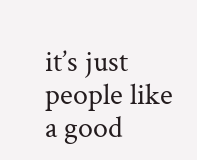it’s just people like a good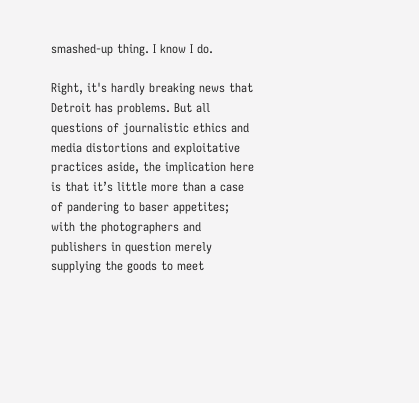smashed-up thing. I know I do.

Right, it's hardly breaking news that Detroit has problems. But all questions of journalistic ethics and media distortions and exploitative practices aside, the implication here is that it’s little more than a case of pandering to baser appetites; with the photographers and publishers in question merely supplying the goods to meet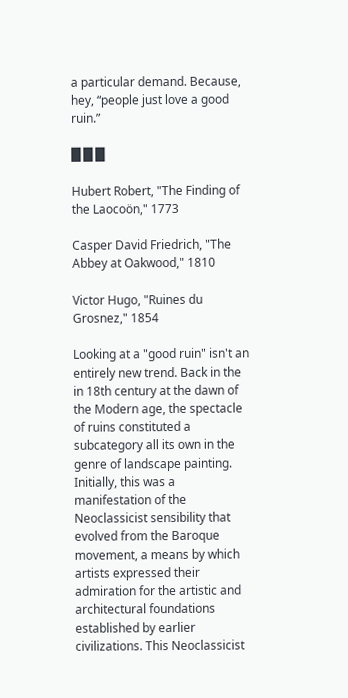a particular demand. Because, hey, “people just love a good ruin.”

█ █ █

Hubert Robert, "The Finding of the Laocoön," 1773

Casper David Friedrich, "The Abbey at Oakwood," 1810

Victor Hugo, "Ruines du Grosnez," 1854

Looking at a "good ruin" isn't an entirely new trend. Back in the in 18th century at the dawn of the Modern age, the spectacle of ruins constituted a subcategory all its own in the genre of landscape painting. Initially, this was a manifestation of the Neoclassicist sensibility that evolved from the Baroque movement, a means by which artists expressed their admiration for the artistic and architectural foundations established by earlier civilizations. This Neoclassicist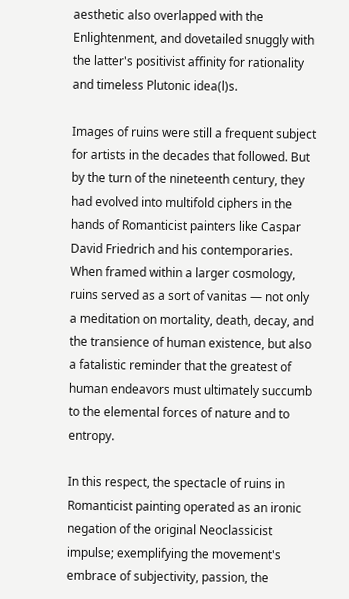aesthetic also overlapped with the Enlightenment, and dovetailed snuggly with the latter's positivist affinity for rationality and timeless Plutonic idea(l)s.

Images of ruins were still a frequent subject for artists in the decades that followed. But by the turn of the nineteenth century, they had evolved into multifold ciphers in the hands of Romanticist painters like Caspar David Friedrich and his contemporaries. When framed within a larger cosmology, ruins served as a sort of vanitas — not only a meditation on mortality, death, decay, and the transience of human existence, but also a fatalistic reminder that the greatest of human endeavors must ultimately succumb to the elemental forces of nature and to entropy.

In this respect, the spectacle of ruins in Romanticist painting operated as an ironic negation of the original Neoclassicist impulse; exemplifying the movement's embrace of subjectivity, passion, the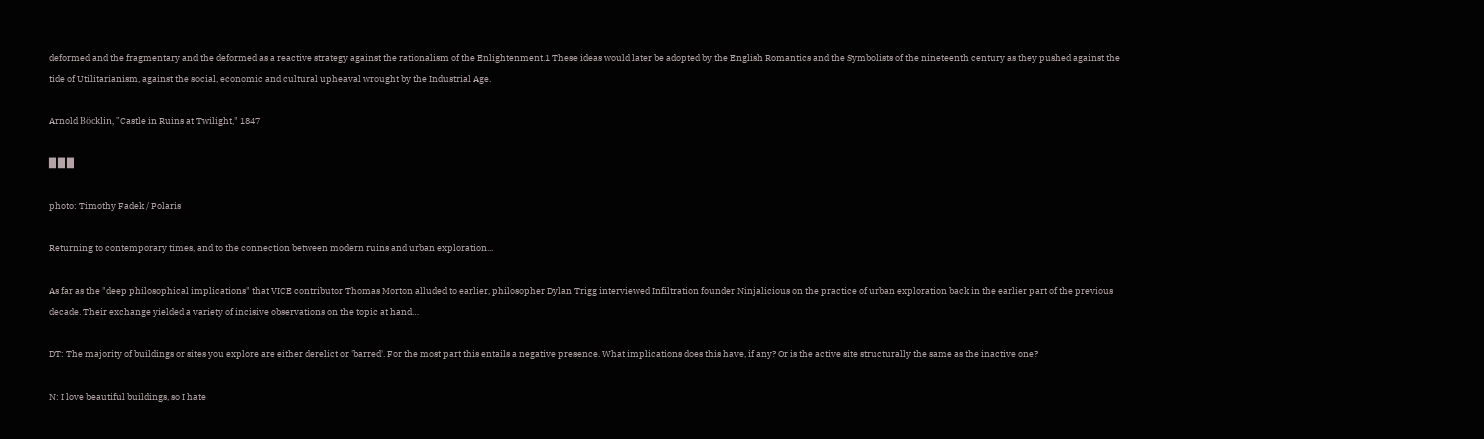deformed and the fragmentary and the deformed as a reactive strategy against the rationalism of the Enlightenment.1 These ideas would later be adopted by the English Romantics and the Symbolists of the nineteenth century as they pushed against the tide of Utilitarianism, against the social, economic and cultural upheaval wrought by the Industrial Age.

Arnold Böcklin, "Castle in Ruins at Twilight," 1847

█ █ █

photo: Timothy Fadek / Polaris

Returning to contemporary times, and to the connection between modern ruins and urban exploration...

As far as the "deep philosophical implications" that VICE contributor Thomas Morton alluded to earlier, philosopher Dylan Trigg interviewed Infiltration founder Ninjalicious on the practice of urban exploration back in the earlier part of the previous decade. Their exchange yielded a variety of incisive observations on the topic at hand…

DT: The majority of buildings or sites you explore are either derelict or 'barred'. For the most part this entails a negative presence. What implications does this have, if any? Or is the active site structurally the same as the inactive one?

N: I love beautiful buildings, so I hate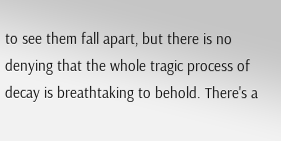to see them fall apart, but there is no denying that the whole tragic process of decay is breathtaking to behold. There's a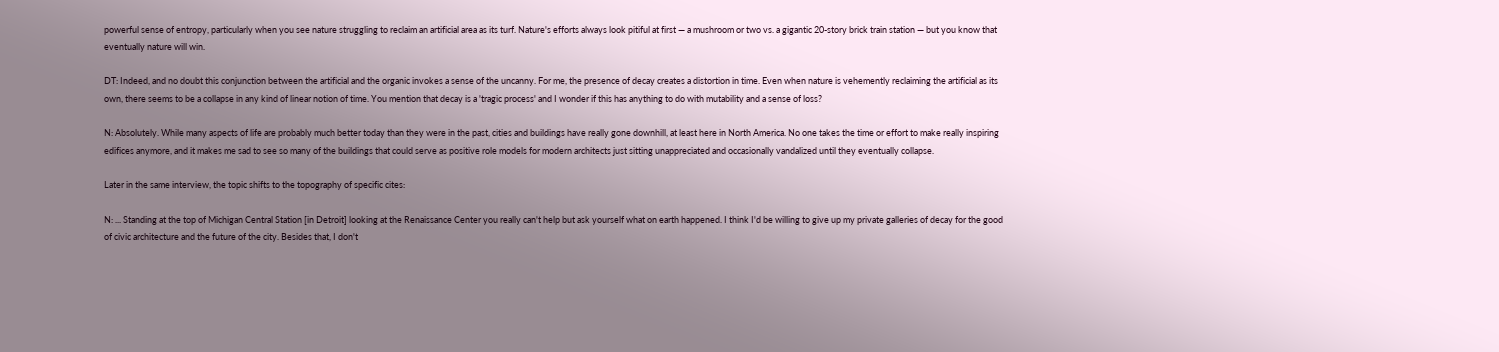powerful sense of entropy, particularly when you see nature struggling to reclaim an artificial area as its turf. Nature's efforts always look pitiful at first — a mushroom or two vs. a gigantic 20-story brick train station — but you know that eventually nature will win.

DT: Indeed, and no doubt this conjunction between the artificial and the organic invokes a sense of the uncanny. For me, the presence of decay creates a distortion in time. Even when nature is vehemently reclaiming the artificial as its own, there seems to be a collapse in any kind of linear notion of time. You mention that decay is a 'tragic process' and I wonder if this has anything to do with mutability and a sense of loss?

N: Absolutely. While many aspects of life are probably much better today than they were in the past, cities and buildings have really gone downhill, at least here in North America. No one takes the time or effort to make really inspiring edifices anymore, and it makes me sad to see so many of the buildings that could serve as positive role models for modern architects just sitting unappreciated and occasionally vandalized until they eventually collapse.

Later in the same interview, the topic shifts to the topography of specific cites:

N: ... Standing at the top of Michigan Central Station [in Detroit] looking at the Renaissance Center you really can't help but ask yourself what on earth happened. I think I'd be willing to give up my private galleries of decay for the good of civic architecture and the future of the city. Besides that, I don't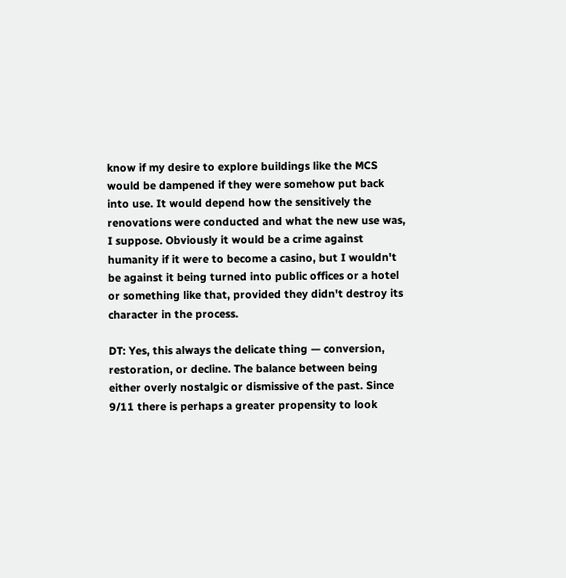know if my desire to explore buildings like the MCS would be dampened if they were somehow put back into use. It would depend how the sensitively the renovations were conducted and what the new use was, I suppose. Obviously it would be a crime against humanity if it were to become a casino, but I wouldn't be against it being turned into public offices or a hotel or something like that, provided they didn't destroy its character in the process.

DT: Yes, this always the delicate thing — conversion, restoration, or decline. The balance between being either overly nostalgic or dismissive of the past. Since 9/11 there is perhaps a greater propensity to look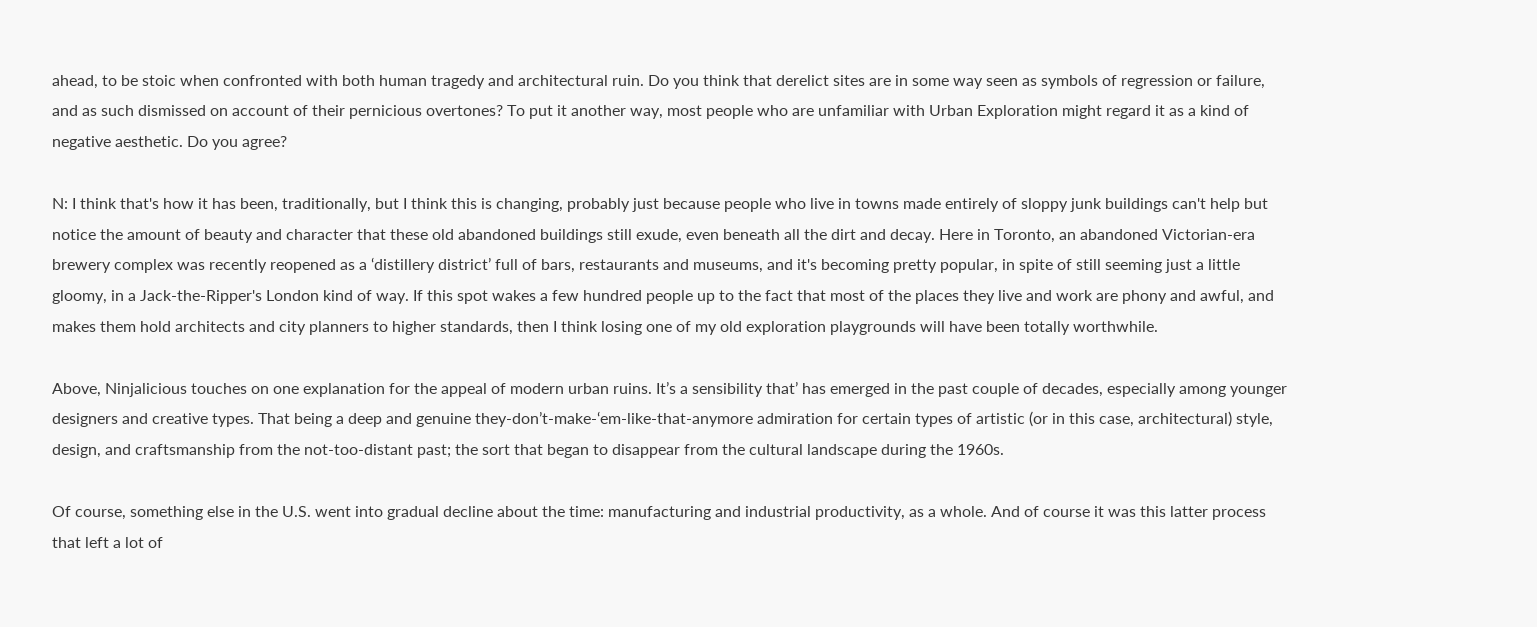ahead, to be stoic when confronted with both human tragedy and architectural ruin. Do you think that derelict sites are in some way seen as symbols of regression or failure, and as such dismissed on account of their pernicious overtones? To put it another way, most people who are unfamiliar with Urban Exploration might regard it as a kind of negative aesthetic. Do you agree?

N: I think that's how it has been, traditionally, but I think this is changing, probably just because people who live in towns made entirely of sloppy junk buildings can't help but notice the amount of beauty and character that these old abandoned buildings still exude, even beneath all the dirt and decay. Here in Toronto, an abandoned Victorian-era brewery complex was recently reopened as a ‘distillery district’ full of bars, restaurants and museums, and it's becoming pretty popular, in spite of still seeming just a little gloomy, in a Jack-the-Ripper's London kind of way. If this spot wakes a few hundred people up to the fact that most of the places they live and work are phony and awful, and makes them hold architects and city planners to higher standards, then I think losing one of my old exploration playgrounds will have been totally worthwhile.

Above, Ninjalicious touches on one explanation for the appeal of modern urban ruins. It’s a sensibility that’ has emerged in the past couple of decades, especially among younger designers and creative types. That being a deep and genuine they-don’t-make-‘em-like-that-anymore admiration for certain types of artistic (or in this case, architectural) style, design, and craftsmanship from the not-too-distant past; the sort that began to disappear from the cultural landscape during the 1960s.

Of course, something else in the U.S. went into gradual decline about the time: manufacturing and industrial productivity, as a whole. And of course it was this latter process that left a lot of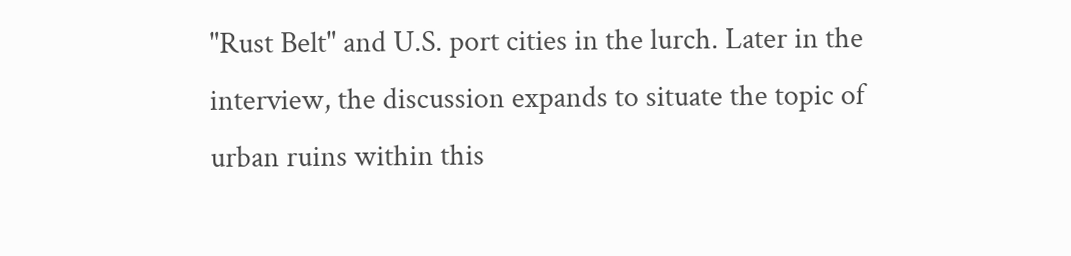"Rust Belt" and U.S. port cities in the lurch. Later in the interview, the discussion expands to situate the topic of urban ruins within this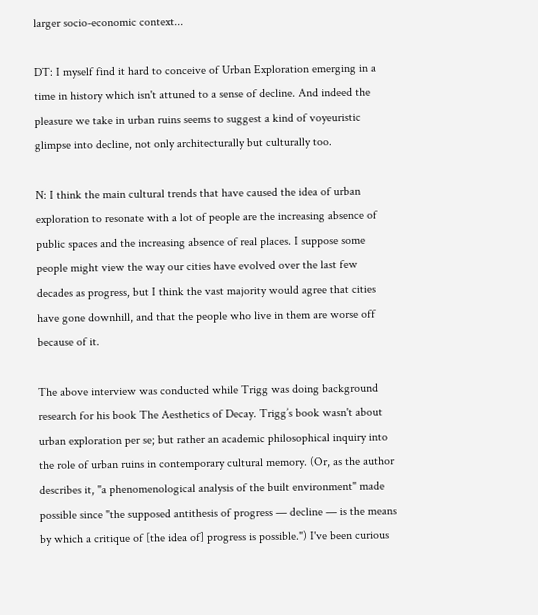larger socio-economic context...

DT: I myself find it hard to conceive of Urban Exploration emerging in a time in history which isn't attuned to a sense of decline. And indeed the pleasure we take in urban ruins seems to suggest a kind of voyeuristic glimpse into decline, not only architecturally but culturally too.

N: I think the main cultural trends that have caused the idea of urban exploration to resonate with a lot of people are the increasing absence of public spaces and the increasing absence of real places. I suppose some people might view the way our cities have evolved over the last few decades as progress, but I think the vast majority would agree that cities have gone downhill, and that the people who live in them are worse off because of it.

The above interview was conducted while Trigg was doing background research for his book The Aesthetics of Decay. Trigg’s book wasn't about urban exploration per se; but rather an academic philosophical inquiry into the role of urban ruins in contemporary cultural memory. (Or, as the author describes it, "a phenomenological analysis of the built environment" made possible since "the supposed antithesis of progress — decline — is the means by which a critique of [the idea of] progress is possible.") I've been curious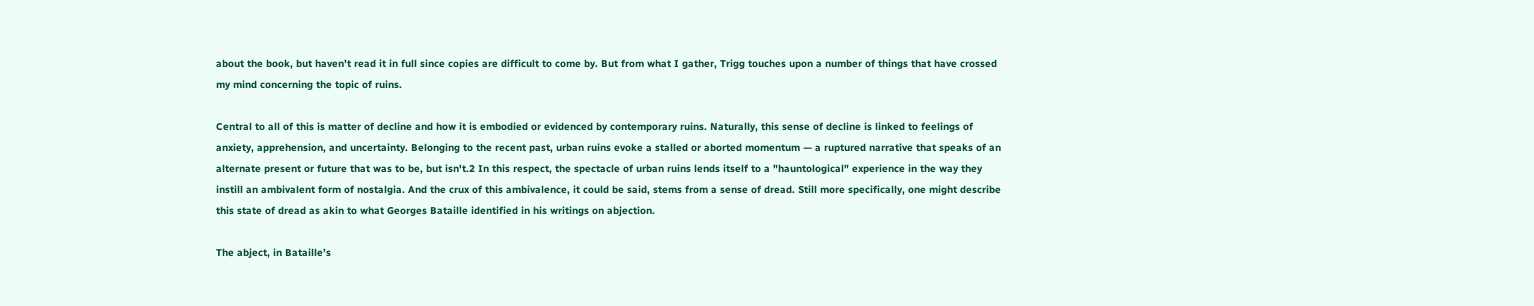about the book, but haven’t read it in full since copies are difficult to come by. But from what I gather, Trigg touches upon a number of things that have crossed my mind concerning the topic of ruins.

Central to all of this is matter of decline and how it is embodied or evidenced by contemporary ruins. Naturally, this sense of decline is linked to feelings of anxiety, apprehension, and uncertainty. Belonging to the recent past, urban ruins evoke a stalled or aborted momentum — a ruptured narrative that speaks of an alternate present or future that was to be, but isn't.2 In this respect, the spectacle of urban ruins lends itself to a "hauntological" experience in the way they instill an ambivalent form of nostalgia. And the crux of this ambivalence, it could be said, stems from a sense of dread. Still more specifically, one might describe this state of dread as akin to what Georges Bataille identified in his writings on abjection.

The abject, in Bataille’s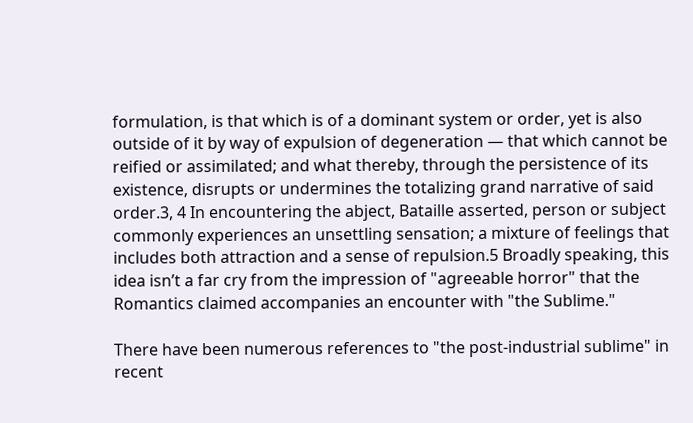formulation, is that which is of a dominant system or order, yet is also outside of it by way of expulsion of degeneration — that which cannot be reified or assimilated; and what thereby, through the persistence of its existence, disrupts or undermines the totalizing grand narrative of said order.3, 4 In encountering the abject, Bataille asserted, person or subject commonly experiences an unsettling sensation; a mixture of feelings that includes both attraction and a sense of repulsion.5 Broadly speaking, this idea isn’t a far cry from the impression of "agreeable horror" that the Romantics claimed accompanies an encounter with "the Sublime."

There have been numerous references to "the post-industrial sublime" in recent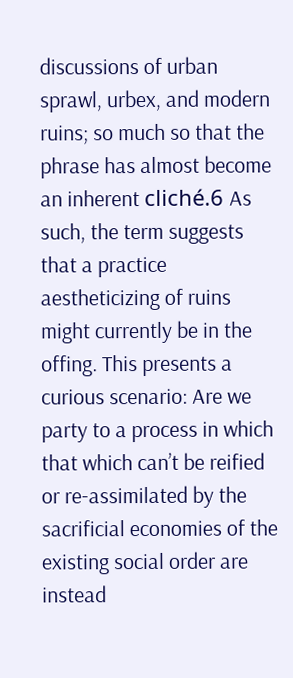discussions of urban sprawl, urbex, and modern ruins; so much so that the phrase has almost become an inherent cliché.6 As such, the term suggests that a practice aestheticizing of ruins might currently be in the offing. This presents a curious scenario: Are we party to a process in which that which can’t be reified or re-assimilated by the sacrificial economies of the existing social order are instead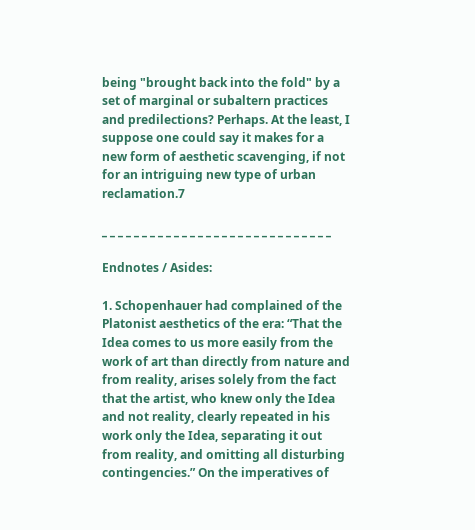being "brought back into the fold" by a set of marginal or subaltern practices and predilections? Perhaps. At the least, I suppose one could say it makes for a new form of aesthetic scavenging, if not for an intriguing new type of urban reclamation.7

_ _ _ _ _ _ _ _ _ _ _ _ _ _ _ _ _ _ _ _ _ _ _ _ _ _ _ _ _

Endnotes / Asides:

1. Schopenhauer had complained of the Platonist aesthetics of the era: “That the Idea comes to us more easily from the work of art than directly from nature and from reality, arises solely from the fact that the artist, who knew only the Idea and not reality, clearly repeated in his work only the Idea, separating it out from reality, and omitting all disturbing contingencies.” On the imperatives of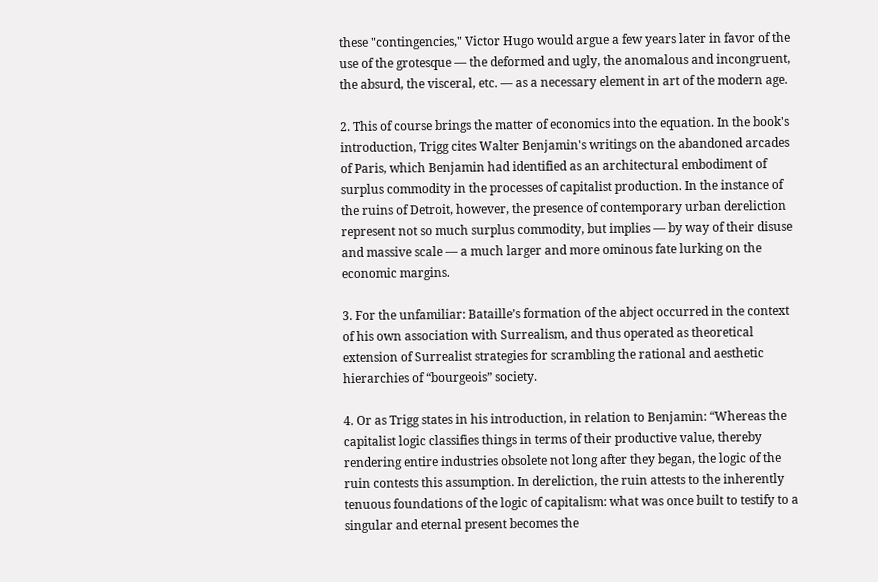these "contingencies," Victor Hugo would argue a few years later in favor of the use of the grotesque — the deformed and ugly, the anomalous and incongruent, the absurd, the visceral, etc. — as a necessary element in art of the modern age.

2. This of course brings the matter of economics into the equation. In the book's introduction, Trigg cites Walter Benjamin's writings on the abandoned arcades of Paris, which Benjamin had identified as an architectural embodiment of surplus commodity in the processes of capitalist production. In the instance of the ruins of Detroit, however, the presence of contemporary urban dereliction represent not so much surplus commodity, but implies — by way of their disuse and massive scale — a much larger and more ominous fate lurking on the economic margins.

3. For the unfamiliar: Bataille’s formation of the abject occurred in the context of his own association with Surrealism, and thus operated as theoretical extension of Surrealist strategies for scrambling the rational and aesthetic hierarchies of “bourgeois” society.

4. Or as Trigg states in his introduction, in relation to Benjamin: “Whereas the capitalist logic classifies things in terms of their productive value, thereby rendering entire industries obsolete not long after they began, the logic of the ruin contests this assumption. In dereliction, the ruin attests to the inherently tenuous foundations of the logic of capitalism: what was once built to testify to a singular and eternal present becomes the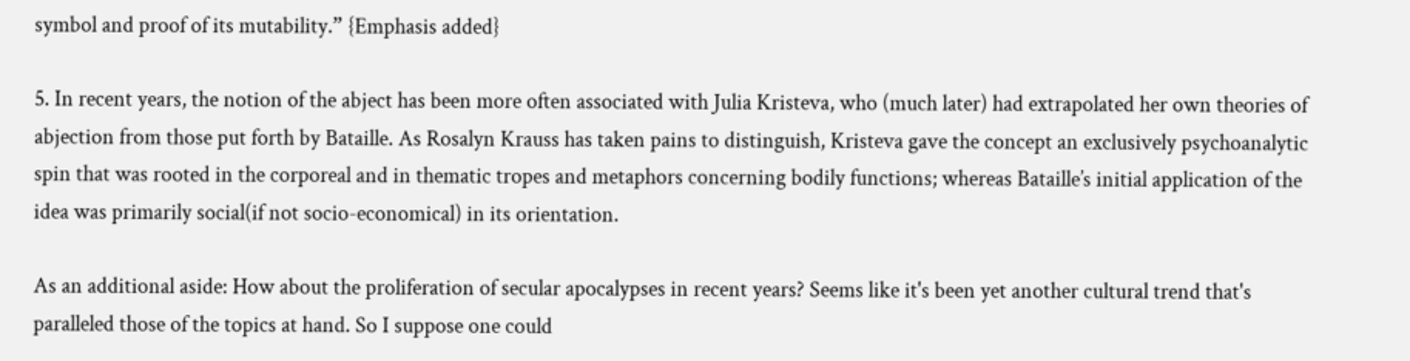symbol and proof of its mutability.” {Emphasis added}

5. In recent years, the notion of the abject has been more often associated with Julia Kristeva, who (much later) had extrapolated her own theories of abjection from those put forth by Bataille. As Rosalyn Krauss has taken pains to distinguish, Kristeva gave the concept an exclusively psychoanalytic spin that was rooted in the corporeal and in thematic tropes and metaphors concerning bodily functions; whereas Bataille’s initial application of the idea was primarily social(if not socio-economical) in its orientation.

As an additional aside: How about the proliferation of secular apocalypses in recent years? Seems like it's been yet another cultural trend that's paralleled those of the topics at hand. So I suppose one could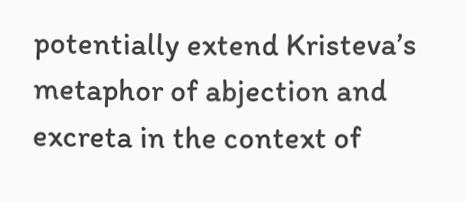potentially extend Kristeva’s metaphor of abjection and excreta in the context of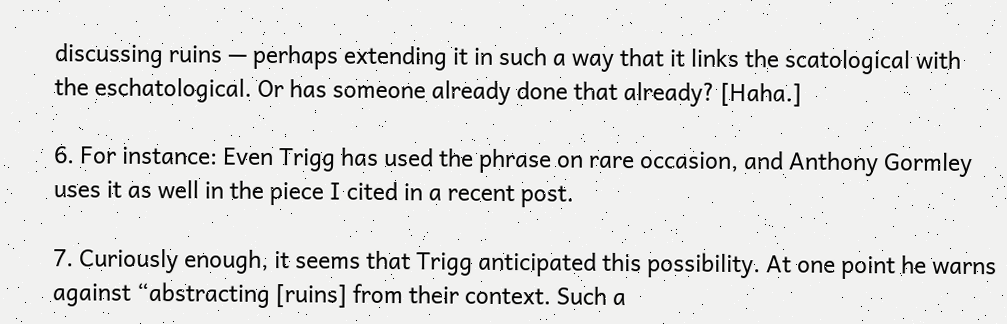discussing ruins — perhaps extending it in such a way that it links the scatological with the eschatological. Or has someone already done that already? [Haha.]

6. For instance: Even Trigg has used the phrase on rare occasion, and Anthony Gormley uses it as well in the piece I cited in a recent post.

7. Curiously enough, it seems that Trigg anticipated this possibility. At one point he warns against “abstracting [ruins] from their context. Such a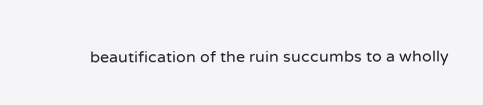beautification of the ruin succumbs to a wholly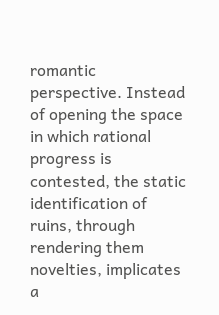romantic perspective. Instead of opening the space in which rational progress is contested, the static identification of ruins, through rendering them novelties, implicates a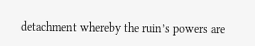detachment whereby the ruin’s powers are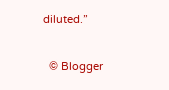diluted.”

  © Blogger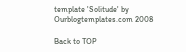template 'Solitude' by Ourblogtemplates.com 2008

Back to TOP